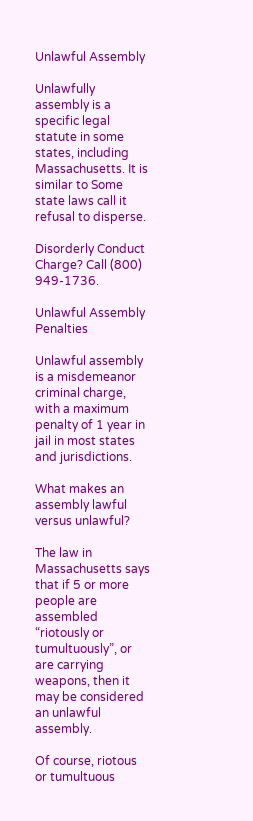Unlawful Assembly

Unlawfully assembly is a specific legal statute in some states, including Massachusetts. It is similar to Some state laws call it refusal to disperse.

Disorderly Conduct Charge? Call (800) 949-1736.

Unlawful Assembly Penalties

Unlawful assembly is a misdemeanor criminal charge, with a maximum penalty of 1 year in jail in most states and jurisdictions.

What makes an assembly lawful versus unlawful?

The law in Massachusetts says that if 5 or more people are assembled “riotously or tumultuously”, or are carrying weapons, then it may be considered an unlawful assembly.

Of course, riotous or tumultuous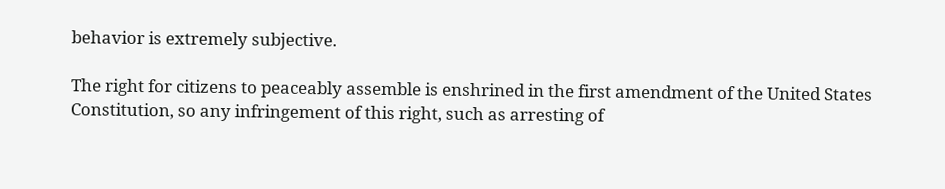behavior is extremely subjective.

The right for citizens to peaceably assemble is enshrined in the first amendment of the United States Constitution, so any infringement of this right, such as arresting of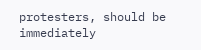protesters, should be immediately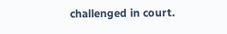challenged in court.